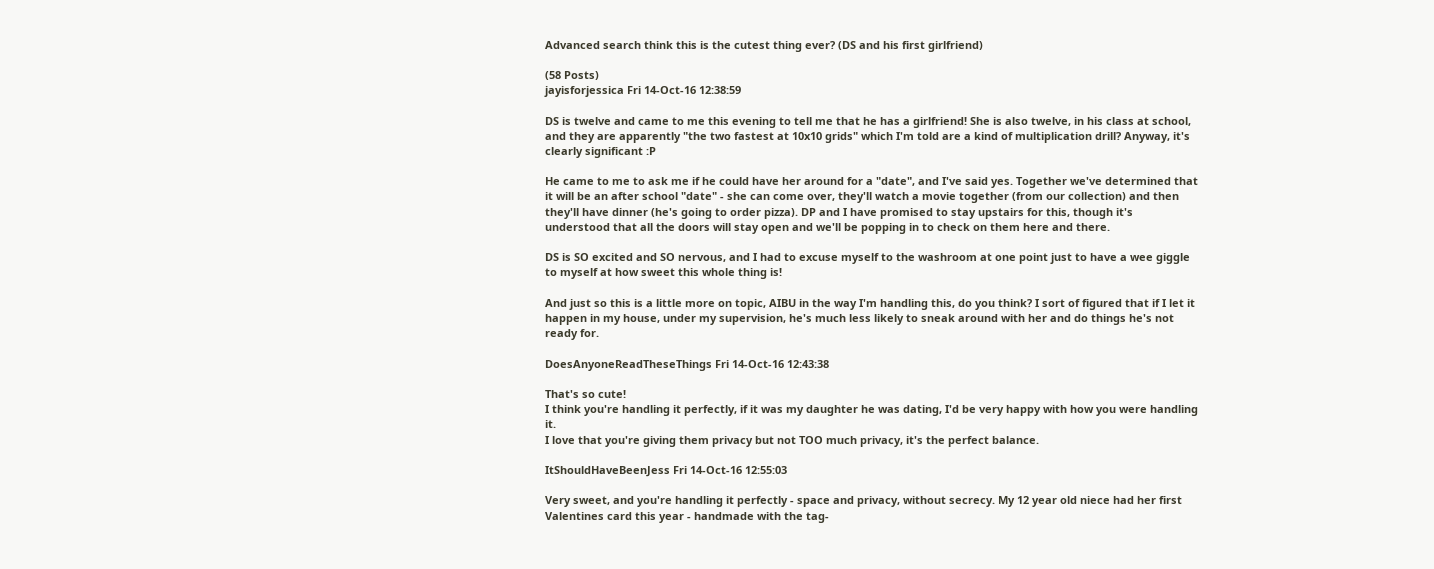Advanced search think this is the cutest thing ever? (DS and his first girlfriend)

(58 Posts)
jayisforjessica Fri 14-Oct-16 12:38:59

DS is twelve and came to me this evening to tell me that he has a girlfriend! She is also twelve, in his class at school, and they are apparently "the two fastest at 10x10 grids" which I'm told are a kind of multiplication drill? Anyway, it's clearly significant :P

He came to me to ask me if he could have her around for a "date", and I've said yes. Together we've determined that it will be an after school "date" - she can come over, they'll watch a movie together (from our collection) and then they'll have dinner (he's going to order pizza). DP and I have promised to stay upstairs for this, though it's understood that all the doors will stay open and we'll be popping in to check on them here and there.

DS is SO excited and SO nervous, and I had to excuse myself to the washroom at one point just to have a wee giggle to myself at how sweet this whole thing is!

And just so this is a little more on topic, AIBU in the way I'm handling this, do you think? I sort of figured that if I let it happen in my house, under my supervision, he's much less likely to sneak around with her and do things he's not ready for.

DoesAnyoneReadTheseThings Fri 14-Oct-16 12:43:38

That's so cute!
I think you're handling it perfectly, if it was my daughter he was dating, I'd be very happy with how you were handling it.
I love that you're giving them privacy but not TOO much privacy, it's the perfect balance.

ItShouldHaveBeenJess Fri 14-Oct-16 12:55:03

Very sweet, and you're handling it perfectly - space and privacy, without secrecy. My 12 year old niece had her first Valentines card this year - handmade with the tag-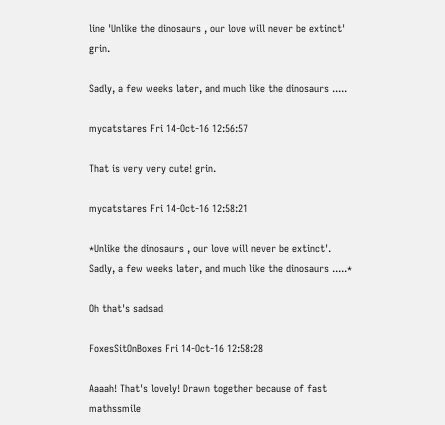line 'Unlike the dinosaurs , our love will never be extinct' grin.

Sadly, a few weeks later, and much like the dinosaurs .....

mycatstares Fri 14-Oct-16 12:56:57

That is very very cute! grin.

mycatstares Fri 14-Oct-16 12:58:21

*Unlike the dinosaurs , our love will never be extinct'.
Sadly, a few weeks later, and much like the dinosaurs .....*

Oh that's sadsad

FoxesSitOnBoxes Fri 14-Oct-16 12:58:28

Aaaah! That's lovely! Drawn together because of fast mathssmile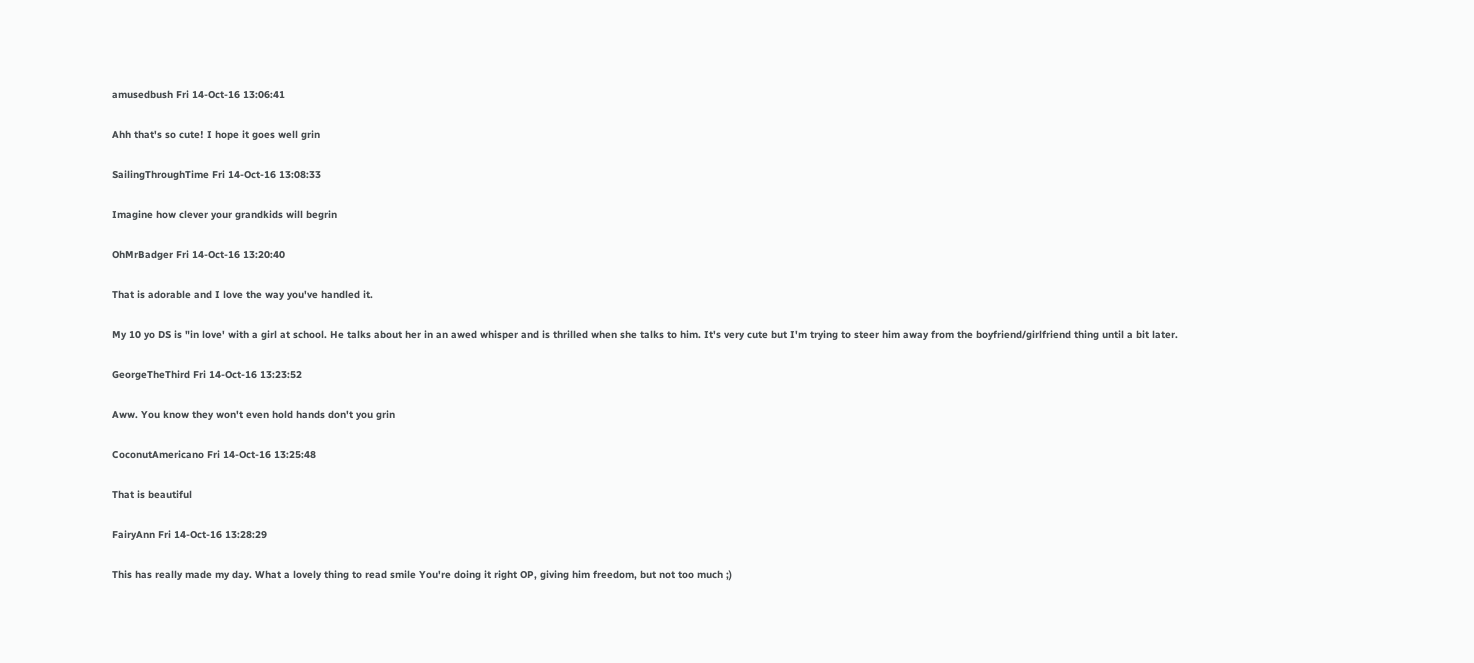amusedbush Fri 14-Oct-16 13:06:41

Ahh that's so cute! I hope it goes well grin

SailingThroughTime Fri 14-Oct-16 13:08:33

Imagine how clever your grandkids will begrin

OhMrBadger Fri 14-Oct-16 13:20:40

That is adorable and I love the way you've handled it.

My 10 yo DS is "in love' with a girl at school. He talks about her in an awed whisper and is thrilled when she talks to him. It's very cute but I'm trying to steer him away from the boyfriend/girlfriend thing until a bit later.

GeorgeTheThird Fri 14-Oct-16 13:23:52

Aww. You know they won't even hold hands don't you grin

CoconutAmericano Fri 14-Oct-16 13:25:48

That is beautiful

FairyAnn Fri 14-Oct-16 13:28:29

This has really made my day. What a lovely thing to read smile You're doing it right OP, giving him freedom, but not too much ;)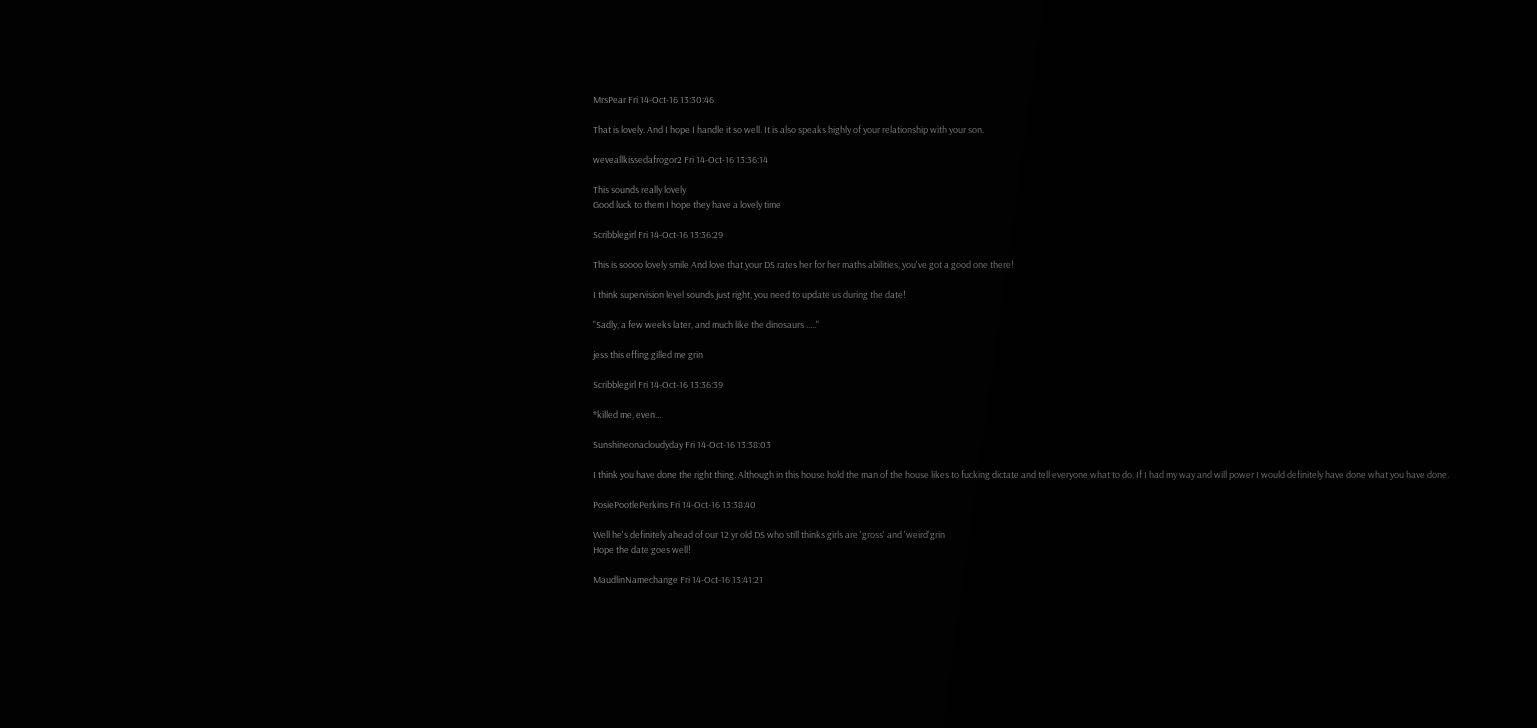MrsPear Fri 14-Oct-16 13:30:46

That is lovely. And I hope I handle it so well. It is also speaks highly of your relationship with your son.

weveallkissedafrogor2 Fri 14-Oct-16 13:36:14

This sounds really lovely
Good luck to them I hope they have a lovely time

Scribblegirl Fri 14-Oct-16 13:36:29

This is soooo lovely smile And love that your DS rates her for her maths abilities, you've got a good one there!

I think supervision level sounds just right, you need to update us during the date!

"Sadly, a few weeks later, and much like the dinosaurs ....."

jess this effing gilled me grin

Scribblegirl Fri 14-Oct-16 13:36:39

*killed me, even...

Sunshineonacloudyday Fri 14-Oct-16 13:38:03

I think you have done the right thing. Although in this house hold the man of the house likes to fucking dictate and tell everyone what to do. If I had my way and will power I would definitely have done what you have done.

PosiePootlePerkins Fri 14-Oct-16 13:38:40

Well he's definitely ahead of our 12 yr old DS who still thinks girls are 'gross' and 'weird'grin
Hope the date goes well!

MaudlinNamechange Fri 14-Oct-16 13:41:21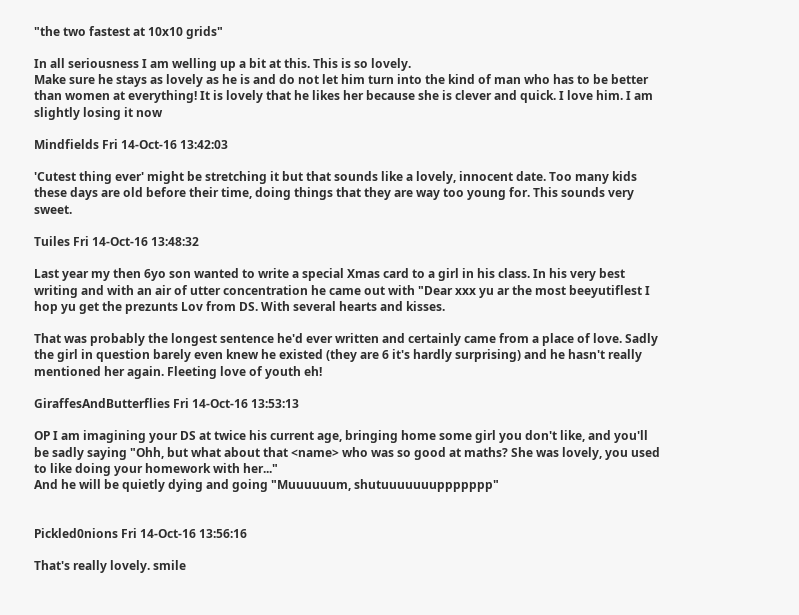"the two fastest at 10x10 grids"

In all seriousness I am welling up a bit at this. This is so lovely.
Make sure he stays as lovely as he is and do not let him turn into the kind of man who has to be better than women at everything! It is lovely that he likes her because she is clever and quick. I love him. I am slightly losing it now

Mindfields Fri 14-Oct-16 13:42:03

'Cutest thing ever' might be stretching it but that sounds like a lovely, innocent date. Too many kids these days are old before their time, doing things that they are way too young for. This sounds very sweet.

Tuiles Fri 14-Oct-16 13:48:32

Last year my then 6yo son wanted to write a special Xmas card to a girl in his class. In his very best writing and with an air of utter concentration he came out with "Dear xxx yu ar the most beeyutiflest I hop yu get the prezunts Lov from DS. With several hearts and kisses.

That was probably the longest sentence he'd ever written and certainly came from a place of love. Sadly the girl in question barely even knew he existed (they are 6 it's hardly surprising) and he hasn't really mentioned her again. Fleeting love of youth eh!

GiraffesAndButterflies Fri 14-Oct-16 13:53:13

OP I am imagining your DS at twice his current age, bringing home some girl you don't like, and you'll be sadly saying "Ohh, but what about that <name> who was so good at maths? She was lovely, you used to like doing your homework with her..."
And he will be quietly dying and going "Muuuuuum, shutuuuuuuuppppppp"


Pickled0nions Fri 14-Oct-16 13:56:16

That's really lovely. smile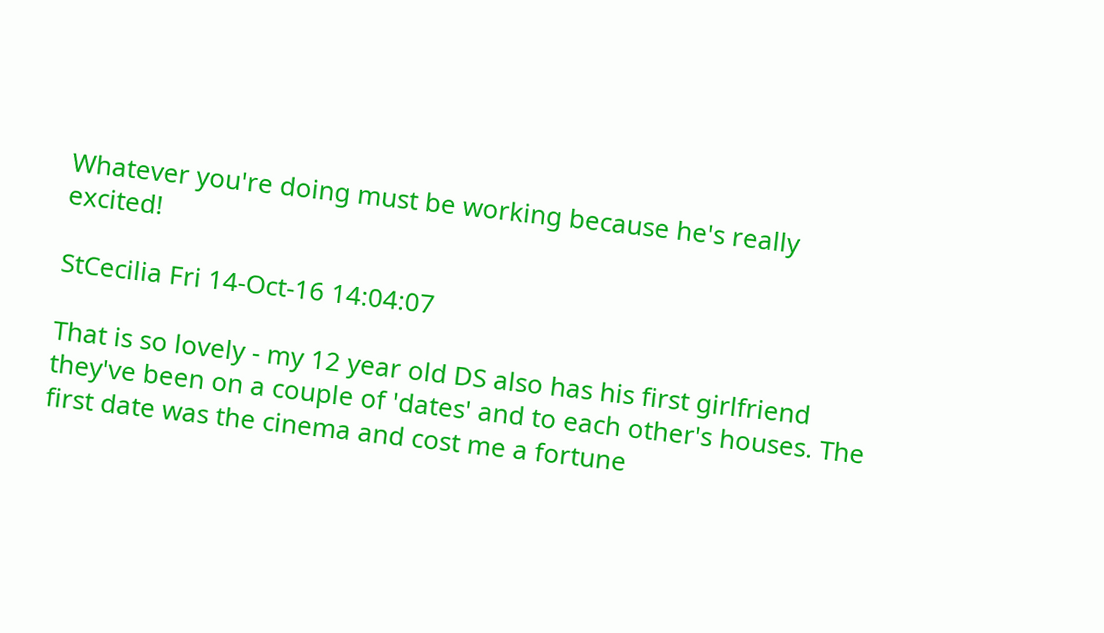Whatever you're doing must be working because he's really excited!

StCecilia Fri 14-Oct-16 14:04:07

That is so lovely - my 12 year old DS also has his first girlfriend they've been on a couple of 'dates' and to each other's houses. The first date was the cinema and cost me a fortune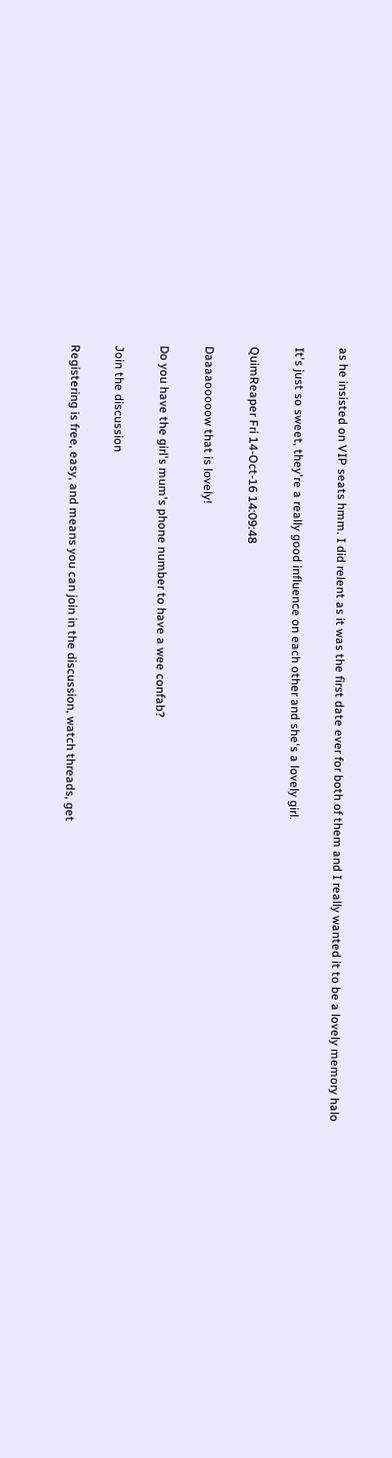as he insisted on VIP seats hmm. I did relent as it was the first date ever for both of them and I really wanted it to be a lovely memory halo

It's just so sweet, they're a really good influence on each other and she's a lovely girl.

QuimReaper Fri 14-Oct-16 14:09:48

Daaaaooooow that is lovely!

Do you have the girl's mum's phone number to have a wee confab?

Join the discussion

Registering is free, easy, and means you can join in the discussion, watch threads, get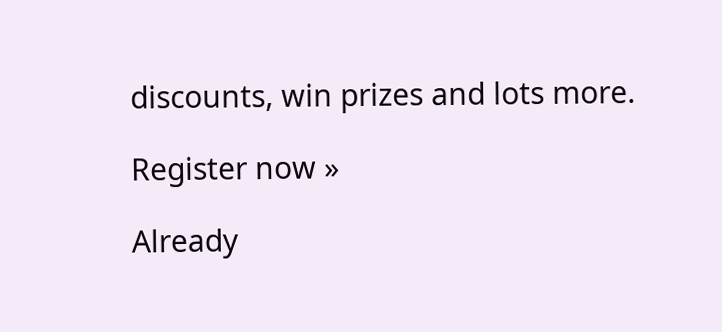discounts, win prizes and lots more.

Register now »

Already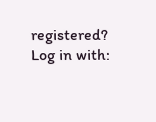registered? Log in with: